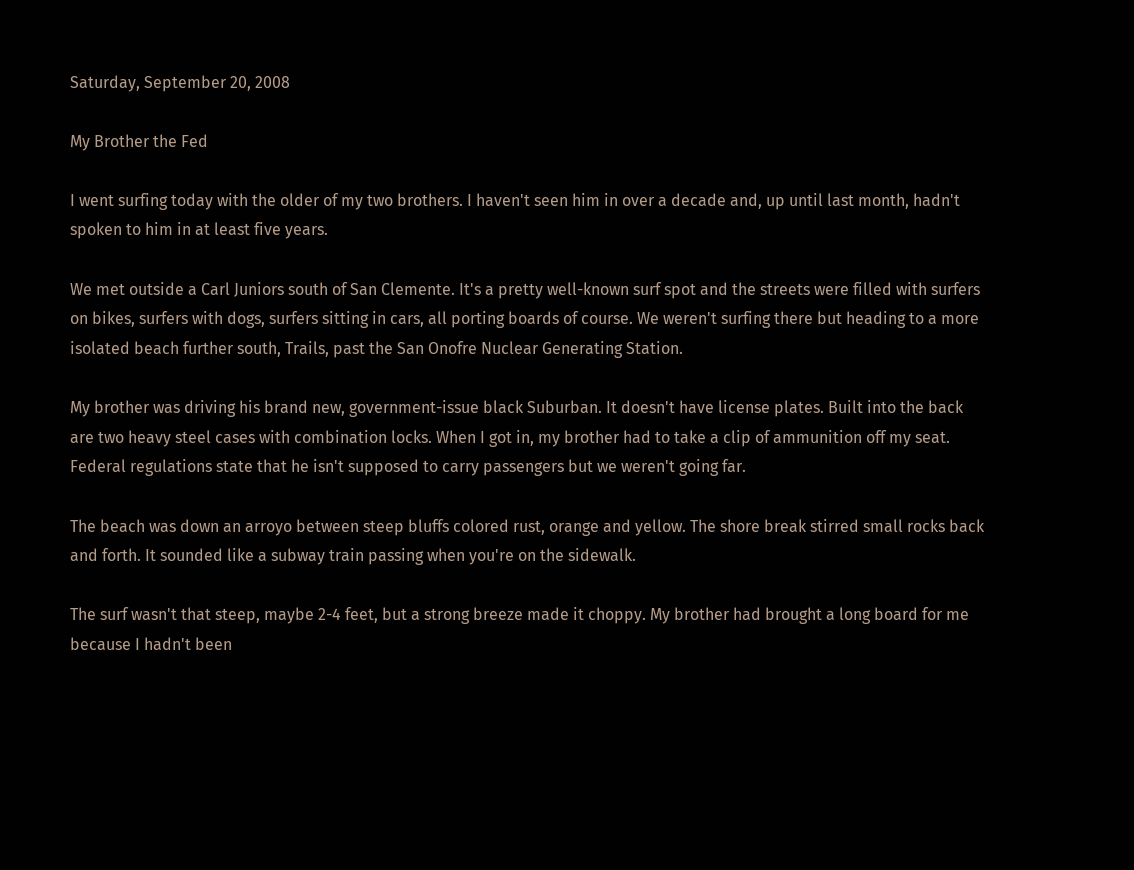Saturday, September 20, 2008

My Brother the Fed

I went surfing today with the older of my two brothers. I haven't seen him in over a decade and, up until last month, hadn't spoken to him in at least five years.

We met outside a Carl Juniors south of San Clemente. It's a pretty well-known surf spot and the streets were filled with surfers on bikes, surfers with dogs, surfers sitting in cars, all porting boards of course. We weren't surfing there but heading to a more isolated beach further south, Trails, past the San Onofre Nuclear Generating Station.

My brother was driving his brand new, government-issue black Suburban. It doesn't have license plates. Built into the back are two heavy steel cases with combination locks. When I got in, my brother had to take a clip of ammunition off my seat. Federal regulations state that he isn't supposed to carry passengers but we weren't going far.

The beach was down an arroyo between steep bluffs colored rust, orange and yellow. The shore break stirred small rocks back and forth. It sounded like a subway train passing when you're on the sidewalk.

The surf wasn't that steep, maybe 2-4 feet, but a strong breeze made it choppy. My brother had brought a long board for me because I hadn't been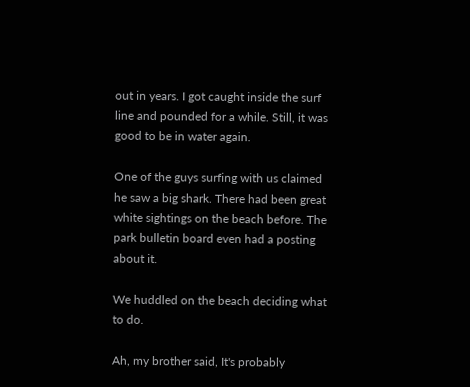out in years. I got caught inside the surf line and pounded for a while. Still, it was good to be in water again.

One of the guys surfing with us claimed he saw a big shark. There had been great white sightings on the beach before. The park bulletin board even had a posting about it.

We huddled on the beach deciding what to do.

Ah, my brother said, It's probably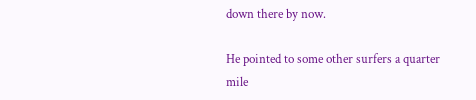down there by now.

He pointed to some other surfers a quarter mile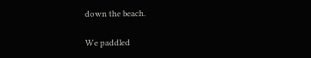down the beach.

We paddled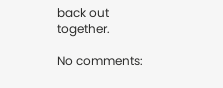back out together.

No comments: